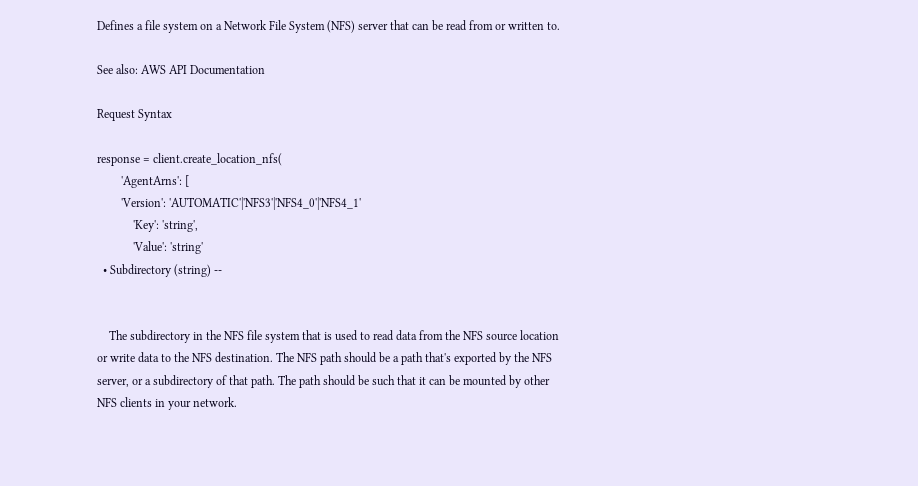Defines a file system on a Network File System (NFS) server that can be read from or written to.

See also: AWS API Documentation

Request Syntax

response = client.create_location_nfs(
        'AgentArns': [
        'Version': 'AUTOMATIC'|'NFS3'|'NFS4_0'|'NFS4_1'
            'Key': 'string',
            'Value': 'string'
  • Subdirectory (string) --


    The subdirectory in the NFS file system that is used to read data from the NFS source location or write data to the NFS destination. The NFS path should be a path that's exported by the NFS server, or a subdirectory of that path. The path should be such that it can be mounted by other NFS clients in your network.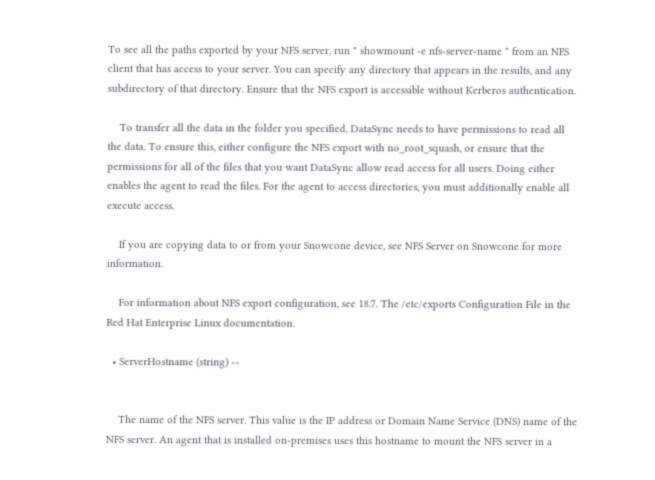To see all the paths exported by your NFS server, run " showmount -e nfs-server-name " from an NFS client that has access to your server. You can specify any directory that appears in the results, and any subdirectory of that directory. Ensure that the NFS export is accessible without Kerberos authentication.

    To transfer all the data in the folder you specified, DataSync needs to have permissions to read all the data. To ensure this, either configure the NFS export with no_root_squash, or ensure that the permissions for all of the files that you want DataSync allow read access for all users. Doing either enables the agent to read the files. For the agent to access directories, you must additionally enable all execute access.

    If you are copying data to or from your Snowcone device, see NFS Server on Snowcone for more information.

    For information about NFS export configuration, see 18.7. The /etc/exports Configuration File in the Red Hat Enterprise Linux documentation.

  • ServerHostname (string) --


    The name of the NFS server. This value is the IP address or Domain Name Service (DNS) name of the NFS server. An agent that is installed on-premises uses this hostname to mount the NFS server in a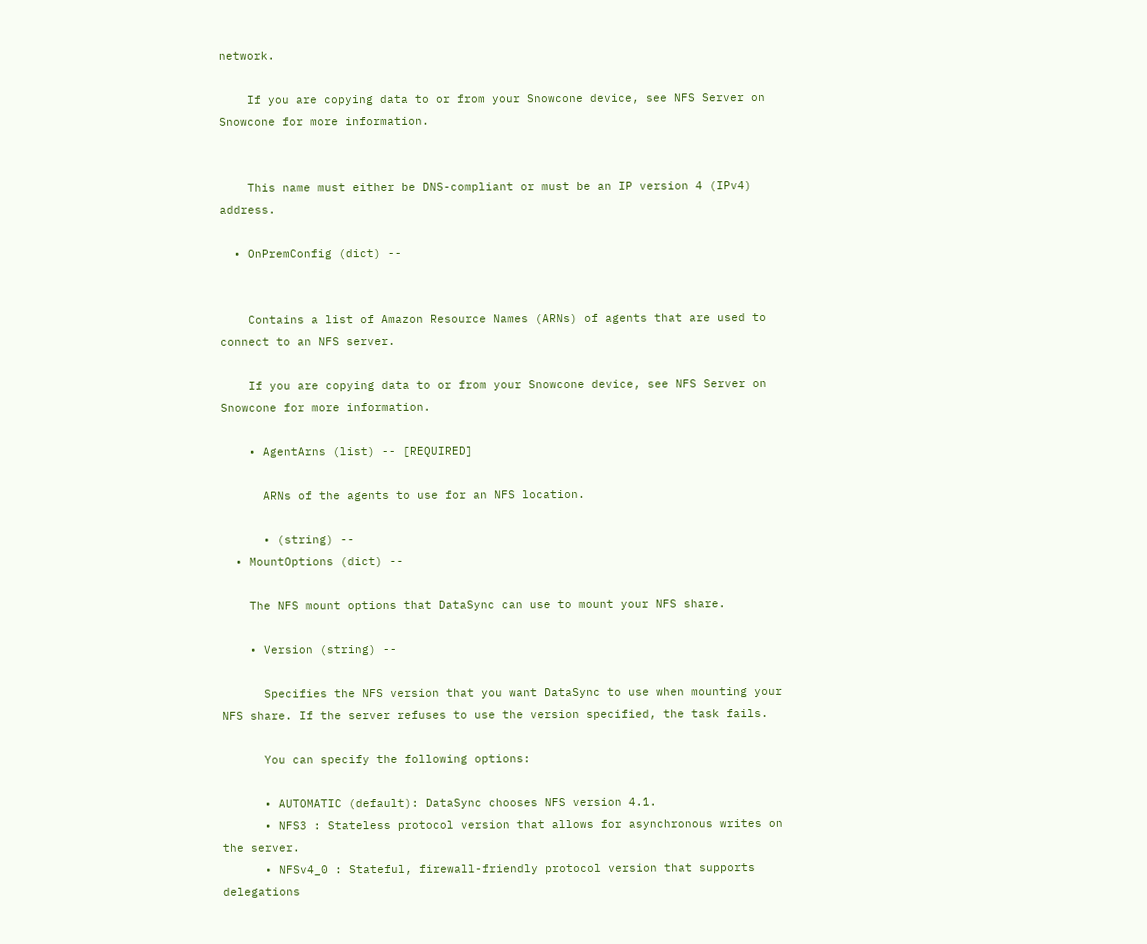network.

    If you are copying data to or from your Snowcone device, see NFS Server on Snowcone for more information.


    This name must either be DNS-compliant or must be an IP version 4 (IPv4) address.

  • OnPremConfig (dict) --


    Contains a list of Amazon Resource Names (ARNs) of agents that are used to connect to an NFS server.

    If you are copying data to or from your Snowcone device, see NFS Server on Snowcone for more information.

    • AgentArns (list) -- [REQUIRED]

      ARNs of the agents to use for an NFS location.

      • (string) --
  • MountOptions (dict) --

    The NFS mount options that DataSync can use to mount your NFS share.

    • Version (string) --

      Specifies the NFS version that you want DataSync to use when mounting your NFS share. If the server refuses to use the version specified, the task fails.

      You can specify the following options:

      • AUTOMATIC (default): DataSync chooses NFS version 4.1.
      • NFS3 : Stateless protocol version that allows for asynchronous writes on the server.
      • NFSv4_0 : Stateful, firewall-friendly protocol version that supports delegations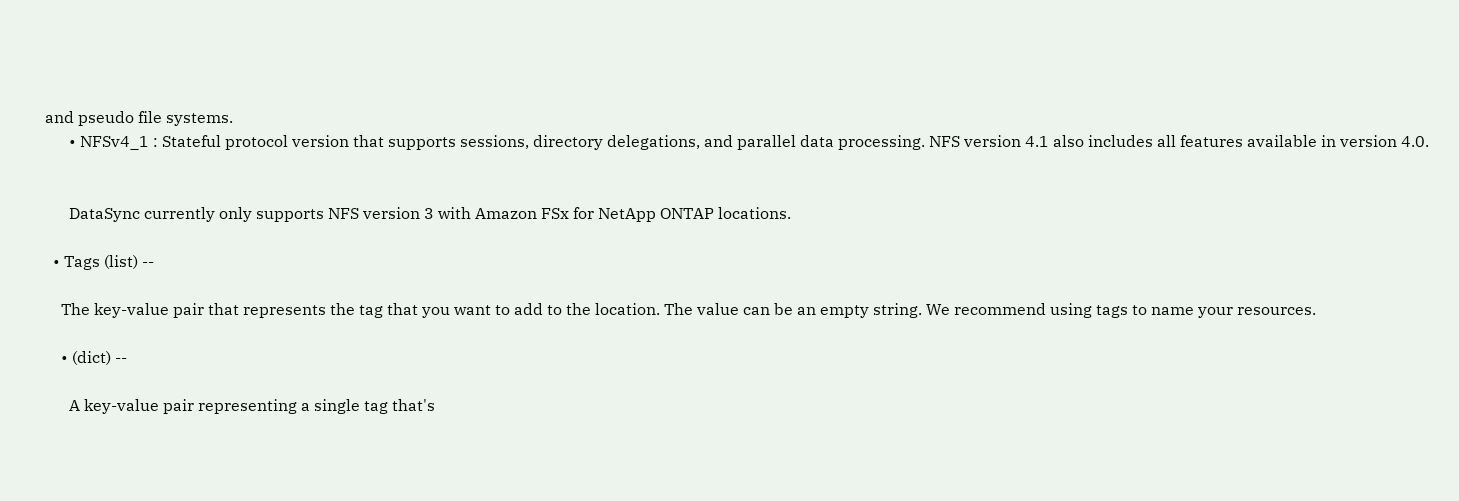and pseudo file systems.
      • NFSv4_1 : Stateful protocol version that supports sessions, directory delegations, and parallel data processing. NFS version 4.1 also includes all features available in version 4.0.


      DataSync currently only supports NFS version 3 with Amazon FSx for NetApp ONTAP locations.

  • Tags (list) --

    The key-value pair that represents the tag that you want to add to the location. The value can be an empty string. We recommend using tags to name your resources.

    • (dict) --

      A key-value pair representing a single tag that's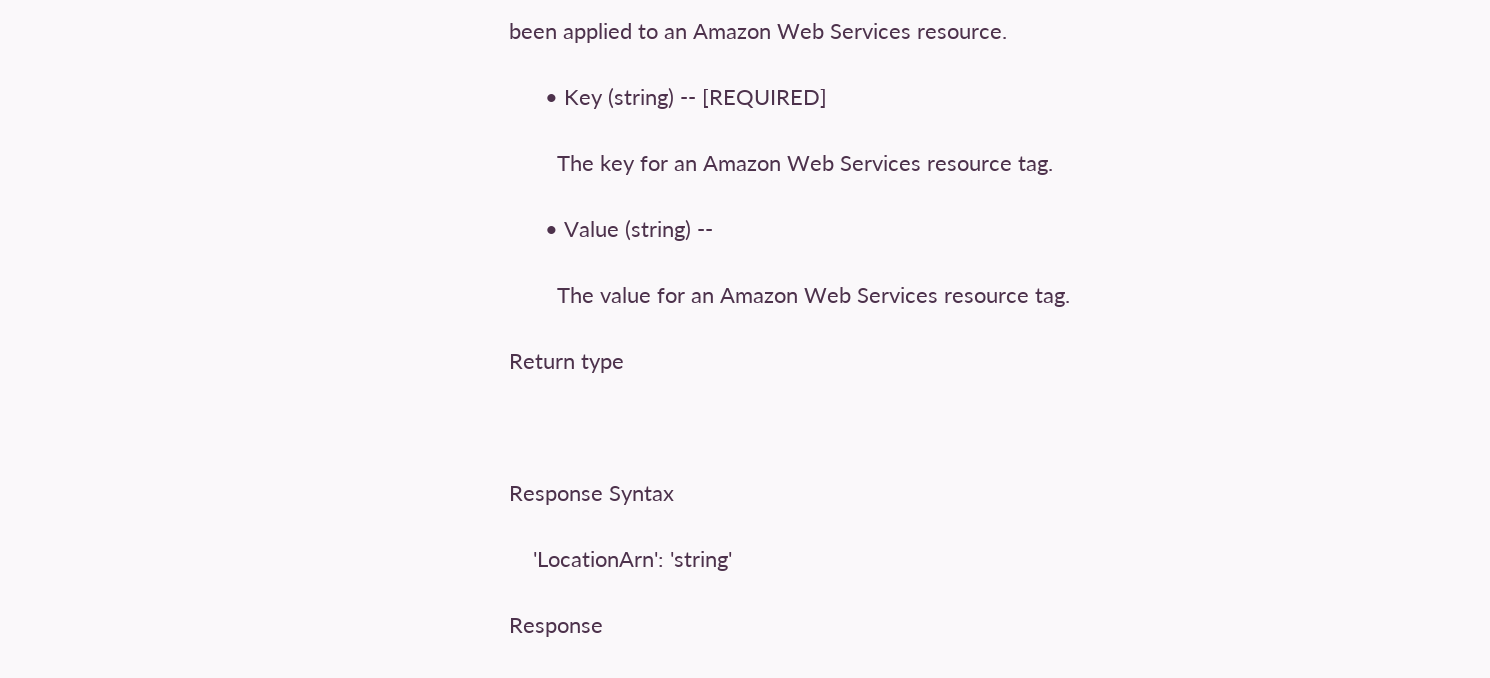been applied to an Amazon Web Services resource.

      • Key (string) -- [REQUIRED]

        The key for an Amazon Web Services resource tag.

      • Value (string) --

        The value for an Amazon Web Services resource tag.

Return type



Response Syntax

    'LocationArn': 'string'

Response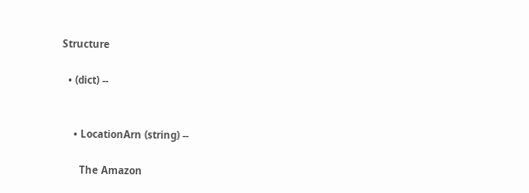Structure

  • (dict) --


    • LocationArn (string) --

      The Amazon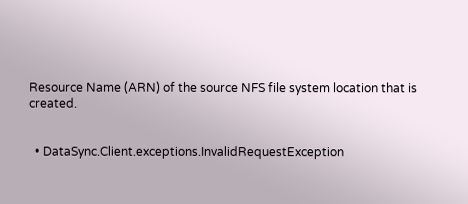Resource Name (ARN) of the source NFS file system location that is created.


  • DataSync.Client.exceptions.InvalidRequestException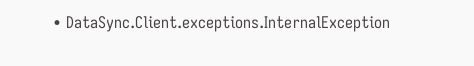• DataSync.Client.exceptions.InternalException